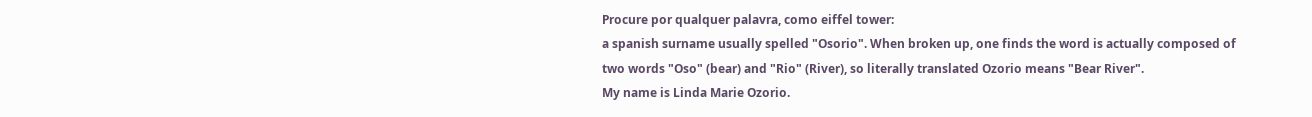Procure por qualquer palavra, como eiffel tower:
a spanish surname usually spelled "Osorio". When broken up, one finds the word is actually composed of two words "Oso" (bear) and "Rio" (River), so literally translated Ozorio means "Bear River".
My name is Linda Marie Ozorio.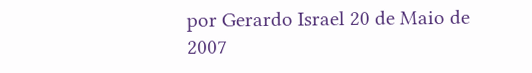por Gerardo Israel 20 de Maio de 2007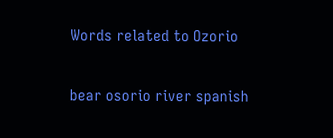Words related to Ozorio

bear osorio river spanish